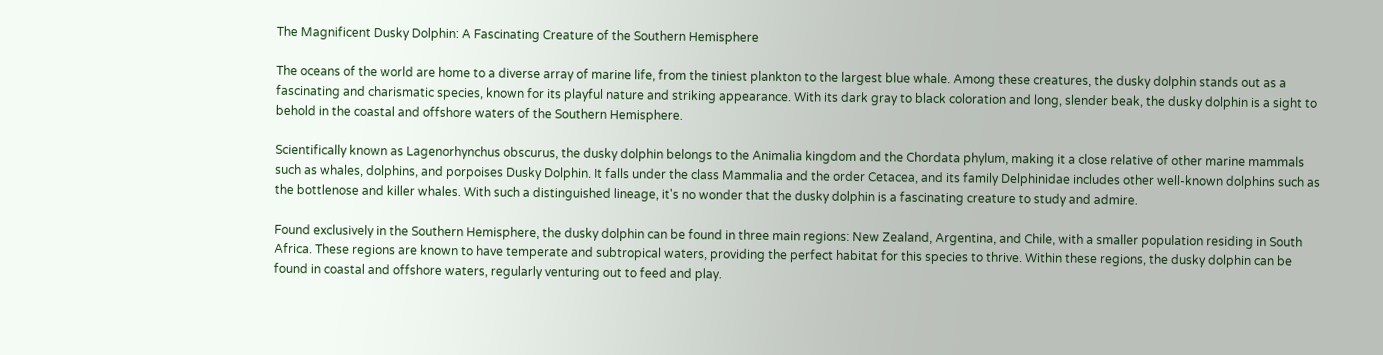The Magnificent Dusky Dolphin: A Fascinating Creature of the Southern Hemisphere

The oceans of the world are home to a diverse array of marine life, from the tiniest plankton to the largest blue whale. Among these creatures, the dusky dolphin stands out as a fascinating and charismatic species, known for its playful nature and striking appearance. With its dark gray to black coloration and long, slender beak, the dusky dolphin is a sight to behold in the coastal and offshore waters of the Southern Hemisphere.

Scientifically known as Lagenorhynchus obscurus, the dusky dolphin belongs to the Animalia kingdom and the Chordata phylum, making it a close relative of other marine mammals such as whales, dolphins, and porpoises Dusky Dolphin. It falls under the class Mammalia and the order Cetacea, and its family Delphinidae includes other well-known dolphins such as the bottlenose and killer whales. With such a distinguished lineage, it's no wonder that the dusky dolphin is a fascinating creature to study and admire.

Found exclusively in the Southern Hemisphere, the dusky dolphin can be found in three main regions: New Zealand, Argentina, and Chile, with a smaller population residing in South Africa. These regions are known to have temperate and subtropical waters, providing the perfect habitat for this species to thrive. Within these regions, the dusky dolphin can be found in coastal and offshore waters, regularly venturing out to feed and play.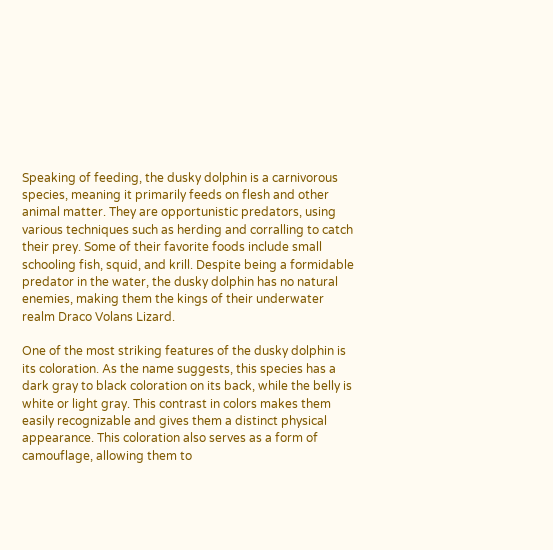Speaking of feeding, the dusky dolphin is a carnivorous species, meaning it primarily feeds on flesh and other animal matter. They are opportunistic predators, using various techniques such as herding and corralling to catch their prey. Some of their favorite foods include small schooling fish, squid, and krill. Despite being a formidable predator in the water, the dusky dolphin has no natural enemies, making them the kings of their underwater realm Draco Volans Lizard.

One of the most striking features of the dusky dolphin is its coloration. As the name suggests, this species has a dark gray to black coloration on its back, while the belly is white or light gray. This contrast in colors makes them easily recognizable and gives them a distinct physical appearance. This coloration also serves as a form of camouflage, allowing them to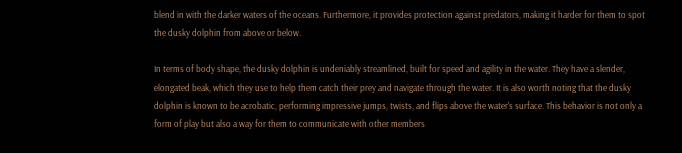blend in with the darker waters of the oceans. Furthermore, it provides protection against predators, making it harder for them to spot the dusky dolphin from above or below.

In terms of body shape, the dusky dolphin is undeniably streamlined, built for speed and agility in the water. They have a slender, elongated beak, which they use to help them catch their prey and navigate through the water. It is also worth noting that the dusky dolphin is known to be acrobatic, performing impressive jumps, twists, and flips above the water's surface. This behavior is not only a form of play but also a way for them to communicate with other members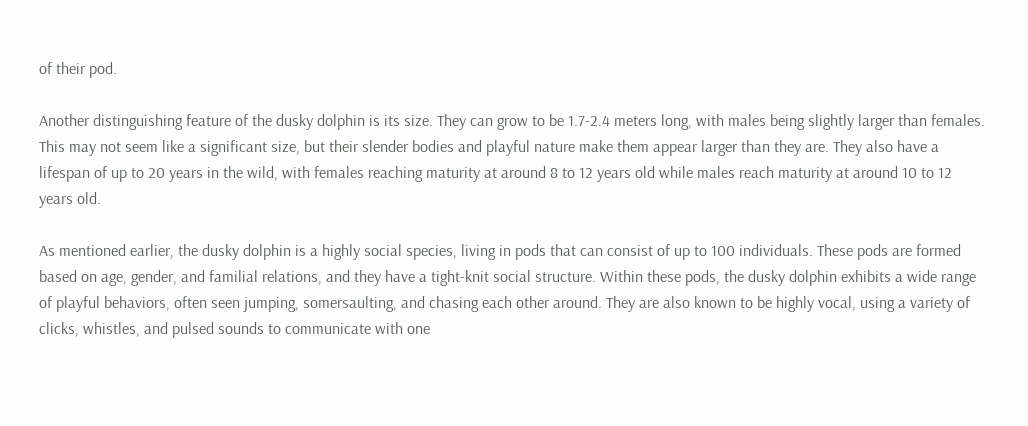of their pod.

Another distinguishing feature of the dusky dolphin is its size. They can grow to be 1.7-2.4 meters long, with males being slightly larger than females. This may not seem like a significant size, but their slender bodies and playful nature make them appear larger than they are. They also have a lifespan of up to 20 years in the wild, with females reaching maturity at around 8 to 12 years old while males reach maturity at around 10 to 12 years old.

As mentioned earlier, the dusky dolphin is a highly social species, living in pods that can consist of up to 100 individuals. These pods are formed based on age, gender, and familial relations, and they have a tight-knit social structure. Within these pods, the dusky dolphin exhibits a wide range of playful behaviors, often seen jumping, somersaulting, and chasing each other around. They are also known to be highly vocal, using a variety of clicks, whistles, and pulsed sounds to communicate with one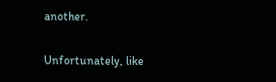another.

Unfortunately, like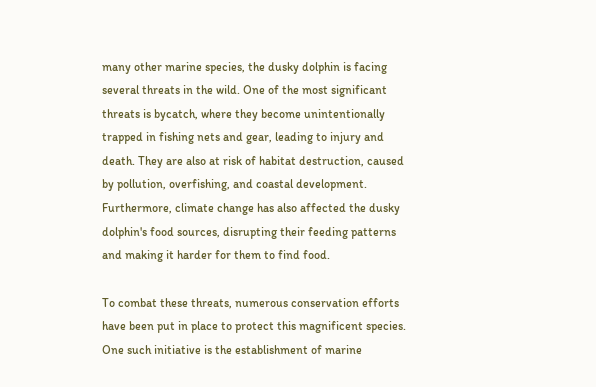many other marine species, the dusky dolphin is facing several threats in the wild. One of the most significant threats is bycatch, where they become unintentionally trapped in fishing nets and gear, leading to injury and death. They are also at risk of habitat destruction, caused by pollution, overfishing, and coastal development. Furthermore, climate change has also affected the dusky dolphin's food sources, disrupting their feeding patterns and making it harder for them to find food.

To combat these threats, numerous conservation efforts have been put in place to protect this magnificent species. One such initiative is the establishment of marine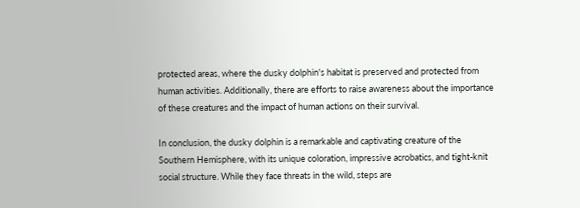protected areas, where the dusky dolphin's habitat is preserved and protected from human activities. Additionally, there are efforts to raise awareness about the importance of these creatures and the impact of human actions on their survival.

In conclusion, the dusky dolphin is a remarkable and captivating creature of the Southern Hemisphere, with its unique coloration, impressive acrobatics, and tight-knit social structure. While they face threats in the wild, steps are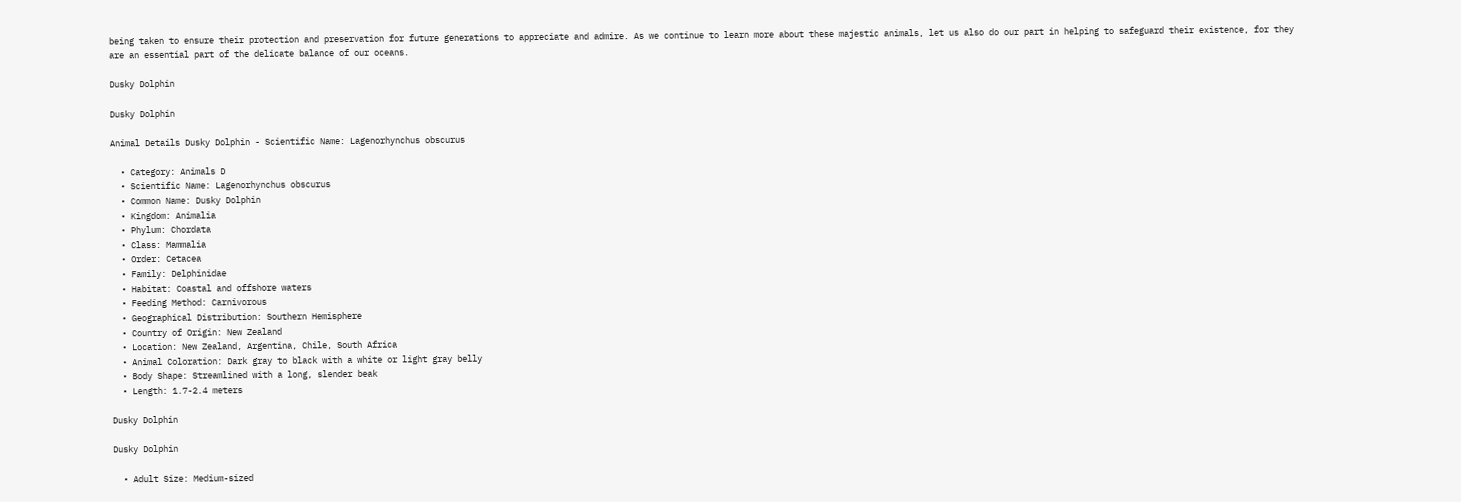being taken to ensure their protection and preservation for future generations to appreciate and admire. As we continue to learn more about these majestic animals, let us also do our part in helping to safeguard their existence, for they are an essential part of the delicate balance of our oceans.

Dusky Dolphin

Dusky Dolphin

Animal Details Dusky Dolphin - Scientific Name: Lagenorhynchus obscurus

  • Category: Animals D
  • Scientific Name: Lagenorhynchus obscurus
  • Common Name: Dusky Dolphin
  • Kingdom: Animalia
  • Phylum: Chordata
  • Class: Mammalia
  • Order: Cetacea
  • Family: Delphinidae
  • Habitat: Coastal and offshore waters
  • Feeding Method: Carnivorous
  • Geographical Distribution: Southern Hemisphere
  • Country of Origin: New Zealand
  • Location: New Zealand, Argentina, Chile, South Africa
  • Animal Coloration: Dark gray to black with a white or light gray belly
  • Body Shape: Streamlined with a long, slender beak
  • Length: 1.7-2.4 meters

Dusky Dolphin

Dusky Dolphin

  • Adult Size: Medium-sized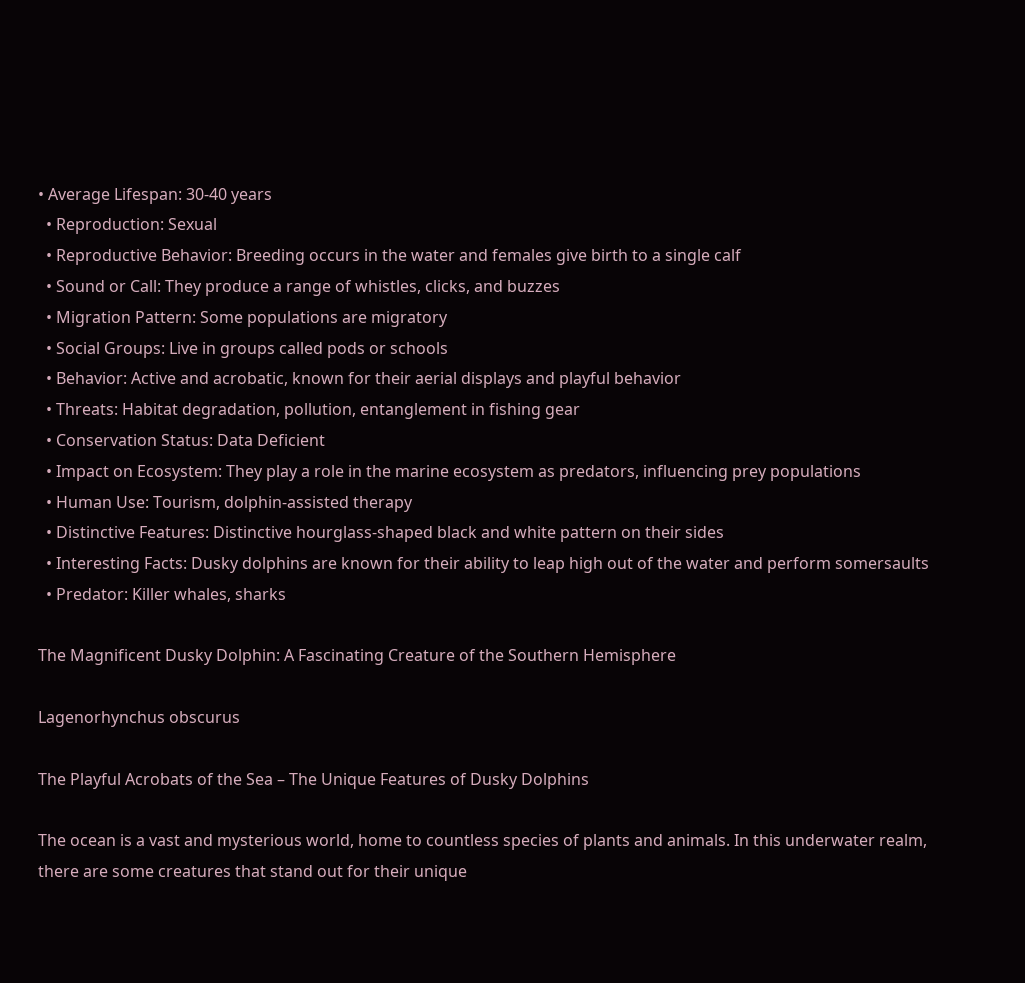• Average Lifespan: 30-40 years
  • Reproduction: Sexual
  • Reproductive Behavior: Breeding occurs in the water and females give birth to a single calf
  • Sound or Call: They produce a range of whistles, clicks, and buzzes
  • Migration Pattern: Some populations are migratory
  • Social Groups: Live in groups called pods or schools
  • Behavior: Active and acrobatic, known for their aerial displays and playful behavior
  • Threats: Habitat degradation, pollution, entanglement in fishing gear
  • Conservation Status: Data Deficient
  • Impact on Ecosystem: They play a role in the marine ecosystem as predators, influencing prey populations
  • Human Use: Tourism, dolphin-assisted therapy
  • Distinctive Features: Distinctive hourglass-shaped black and white pattern on their sides
  • Interesting Facts: Dusky dolphins are known for their ability to leap high out of the water and perform somersaults
  • Predator: Killer whales, sharks

The Magnificent Dusky Dolphin: A Fascinating Creature of the Southern Hemisphere

Lagenorhynchus obscurus

The Playful Acrobats of the Sea – The Unique Features of Dusky Dolphins

The ocean is a vast and mysterious world, home to countless species of plants and animals. In this underwater realm, there are some creatures that stand out for their unique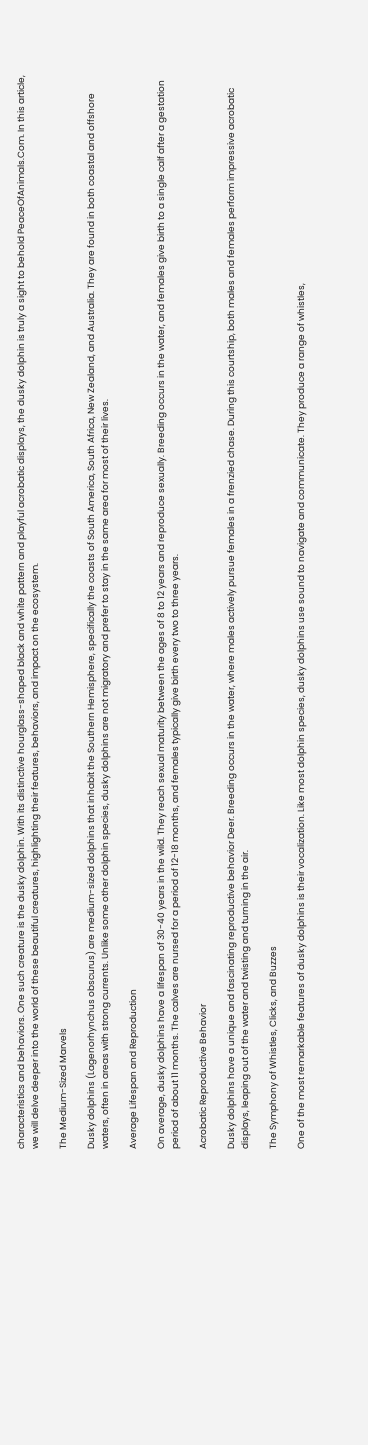characteristics and behaviors. One such creature is the dusky dolphin. With its distinctive hourglass-shaped black and white pattern and playful acrobatic displays, the dusky dolphin is truly a sight to behold PeaceOfAnimals.Com. In this article, we will delve deeper into the world of these beautiful creatures, highlighting their features, behaviors, and impact on the ecosystem.

The Medium-Sized Marvels

Dusky dolphins (Lagenorhynchus obscurus) are medium-sized dolphins that inhabit the Southern Hemisphere, specifically the coasts of South America, South Africa, New Zealand, and Australia. They are found in both coastal and offshore waters, often in areas with strong currents. Unlike some other dolphin species, dusky dolphins are not migratory and prefer to stay in the same area for most of their lives.

Average Lifespan and Reproduction

On average, dusky dolphins have a lifespan of 30-40 years in the wild. They reach sexual maturity between the ages of 8 to 12 years and reproduce sexually. Breeding occurs in the water, and females give birth to a single calf after a gestation period of about 11 months. The calves are nursed for a period of 12-18 months, and females typically give birth every two to three years.

Acrobatic Reproductive Behavior

Dusky dolphins have a unique and fascinating reproductive behavior Deer. Breeding occurs in the water, where males actively pursue females in a frenzied chase. During this courtship, both males and females perform impressive acrobatic displays, leaping out of the water and twisting and turning in the air.

The Symphony of Whistles, Clicks, and Buzzes

One of the most remarkable features of dusky dolphins is their vocalization. Like most dolphin species, dusky dolphins use sound to navigate and communicate. They produce a range of whistles,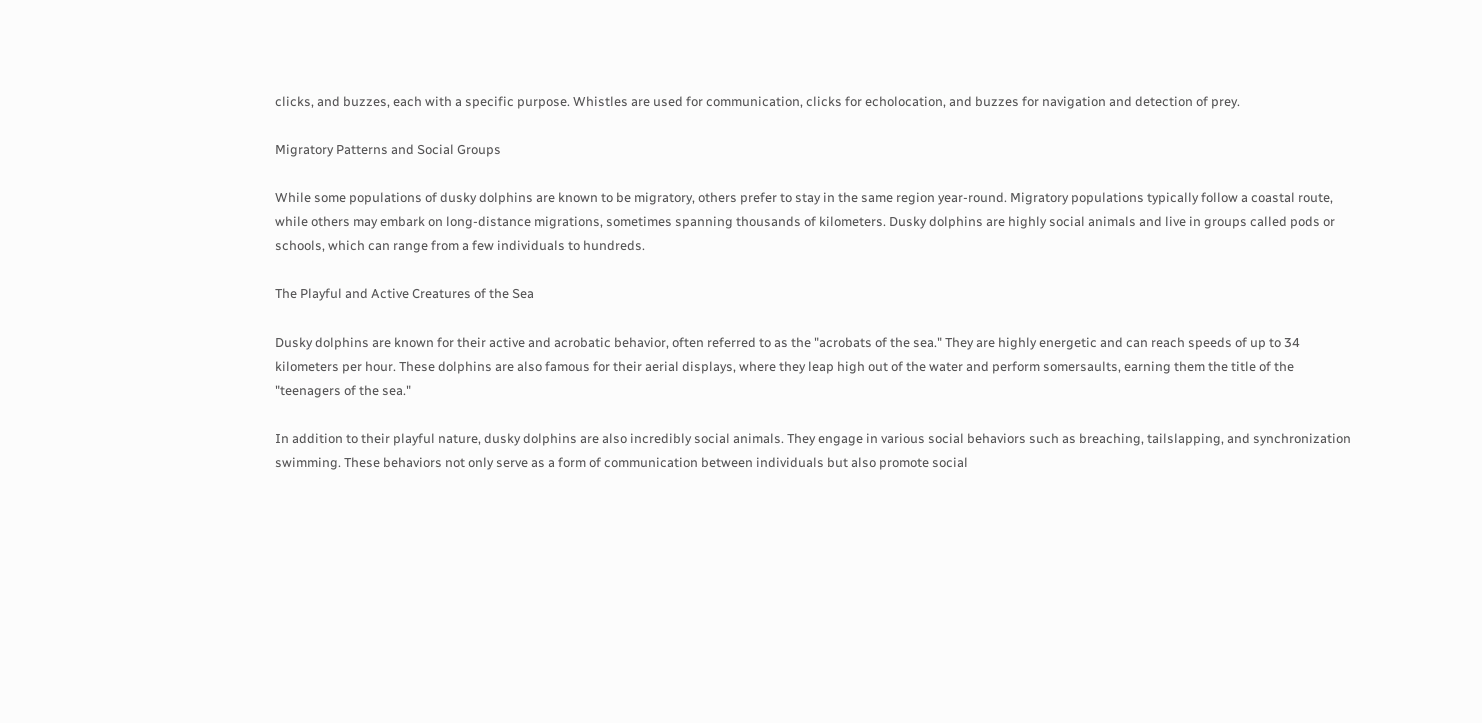clicks, and buzzes, each with a specific purpose. Whistles are used for communication, clicks for echolocation, and buzzes for navigation and detection of prey.

Migratory Patterns and Social Groups

While some populations of dusky dolphins are known to be migratory, others prefer to stay in the same region year-round. Migratory populations typically follow a coastal route, while others may embark on long-distance migrations, sometimes spanning thousands of kilometers. Dusky dolphins are highly social animals and live in groups called pods or schools, which can range from a few individuals to hundreds.

The Playful and Active Creatures of the Sea

Dusky dolphins are known for their active and acrobatic behavior, often referred to as the "acrobats of the sea." They are highly energetic and can reach speeds of up to 34 kilometers per hour. These dolphins are also famous for their aerial displays, where they leap high out of the water and perform somersaults, earning them the title of the "teenagers of the sea."

In addition to their playful nature, dusky dolphins are also incredibly social animals. They engage in various social behaviors such as breaching, tailslapping, and synchronization swimming. These behaviors not only serve as a form of communication between individuals but also promote social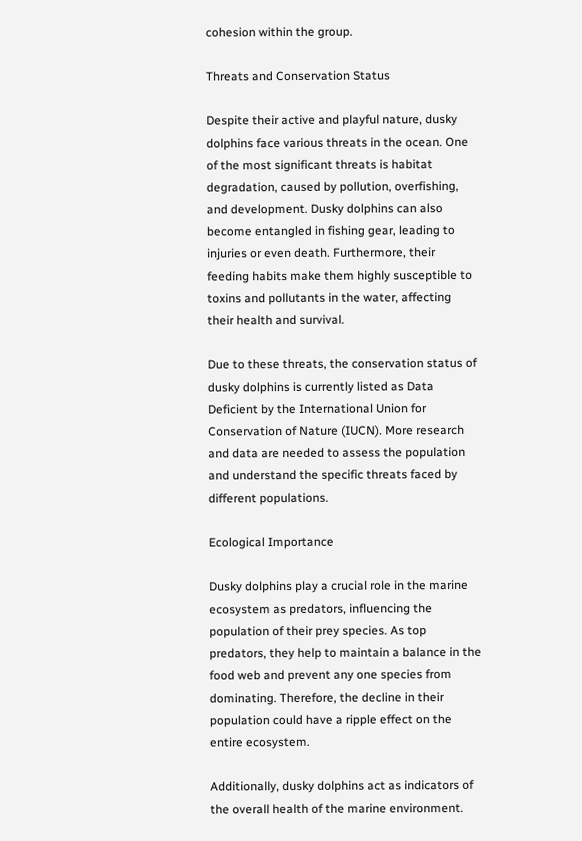cohesion within the group.

Threats and Conservation Status

Despite their active and playful nature, dusky dolphins face various threats in the ocean. One of the most significant threats is habitat degradation, caused by pollution, overfishing, and development. Dusky dolphins can also become entangled in fishing gear, leading to injuries or even death. Furthermore, their feeding habits make them highly susceptible to toxins and pollutants in the water, affecting their health and survival.

Due to these threats, the conservation status of dusky dolphins is currently listed as Data Deficient by the International Union for Conservation of Nature (IUCN). More research and data are needed to assess the population and understand the specific threats faced by different populations.

Ecological Importance

Dusky dolphins play a crucial role in the marine ecosystem as predators, influencing the population of their prey species. As top predators, they help to maintain a balance in the food web and prevent any one species from dominating. Therefore, the decline in their population could have a ripple effect on the entire ecosystem.

Additionally, dusky dolphins act as indicators of the overall health of the marine environment.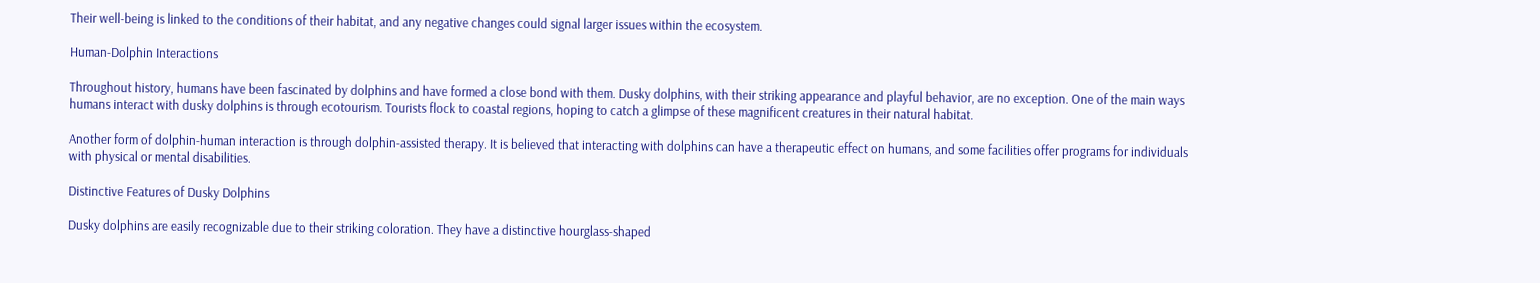Their well-being is linked to the conditions of their habitat, and any negative changes could signal larger issues within the ecosystem.

Human-Dolphin Interactions

Throughout history, humans have been fascinated by dolphins and have formed a close bond with them. Dusky dolphins, with their striking appearance and playful behavior, are no exception. One of the main ways humans interact with dusky dolphins is through ecotourism. Tourists flock to coastal regions, hoping to catch a glimpse of these magnificent creatures in their natural habitat.

Another form of dolphin-human interaction is through dolphin-assisted therapy. It is believed that interacting with dolphins can have a therapeutic effect on humans, and some facilities offer programs for individuals with physical or mental disabilities.

Distinctive Features of Dusky Dolphins

Dusky dolphins are easily recognizable due to their striking coloration. They have a distinctive hourglass-shaped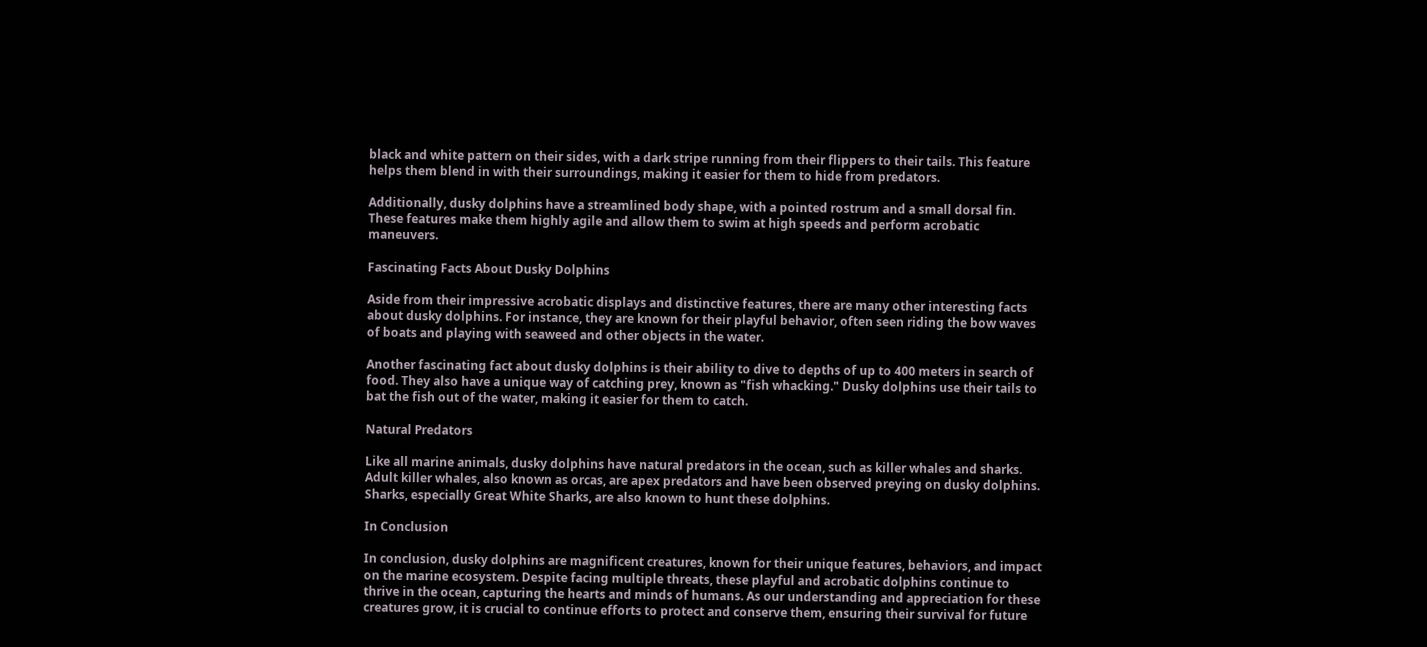black and white pattern on their sides, with a dark stripe running from their flippers to their tails. This feature helps them blend in with their surroundings, making it easier for them to hide from predators.

Additionally, dusky dolphins have a streamlined body shape, with a pointed rostrum and a small dorsal fin. These features make them highly agile and allow them to swim at high speeds and perform acrobatic maneuvers.

Fascinating Facts About Dusky Dolphins

Aside from their impressive acrobatic displays and distinctive features, there are many other interesting facts about dusky dolphins. For instance, they are known for their playful behavior, often seen riding the bow waves of boats and playing with seaweed and other objects in the water.

Another fascinating fact about dusky dolphins is their ability to dive to depths of up to 400 meters in search of food. They also have a unique way of catching prey, known as "fish whacking." Dusky dolphins use their tails to bat the fish out of the water, making it easier for them to catch.

Natural Predators

Like all marine animals, dusky dolphins have natural predators in the ocean, such as killer whales and sharks. Adult killer whales, also known as orcas, are apex predators and have been observed preying on dusky dolphins. Sharks, especially Great White Sharks, are also known to hunt these dolphins.

In Conclusion

In conclusion, dusky dolphins are magnificent creatures, known for their unique features, behaviors, and impact on the marine ecosystem. Despite facing multiple threats, these playful and acrobatic dolphins continue to thrive in the ocean, capturing the hearts and minds of humans. As our understanding and appreciation for these creatures grow, it is crucial to continue efforts to protect and conserve them, ensuring their survival for future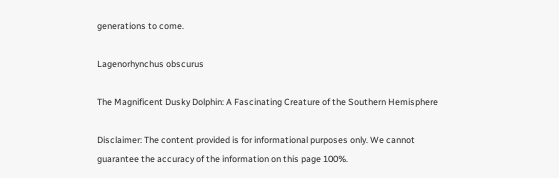generations to come.

Lagenorhynchus obscurus

The Magnificent Dusky Dolphin: A Fascinating Creature of the Southern Hemisphere

Disclaimer: The content provided is for informational purposes only. We cannot guarantee the accuracy of the information on this page 100%.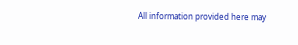All information provided here may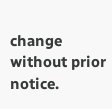change without prior notice.